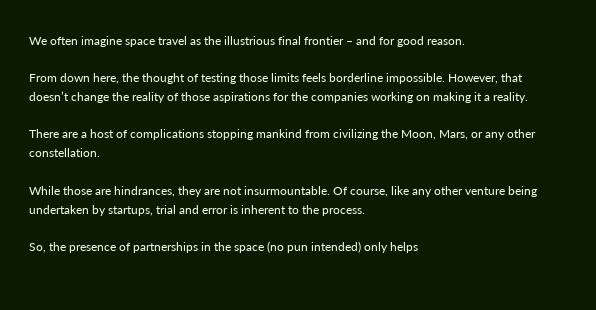We often imagine space travel as the illustrious final frontier – and for good reason.

From down here, the thought of testing those limits feels borderline impossible. However, that doesn’t change the reality of those aspirations for the companies working on making it a reality.

There are a host of complications stopping mankind from civilizing the Moon, Mars, or any other constellation.

While those are hindrances, they are not insurmountable. Of course, like any other venture being undertaken by startups, trial and error is inherent to the process.

So, the presence of partnerships in the space (no pun intended) only helps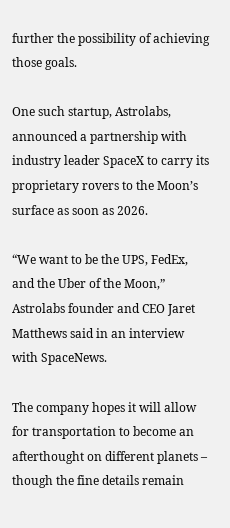further the possibility of achieving those goals.

One such startup, Astrolabs, announced a partnership with industry leader SpaceX to carry its proprietary rovers to the Moon’s surface as soon as 2026.

“We want to be the UPS, FedEx, and the Uber of the Moon,” Astrolabs founder and CEO Jaret Matthews said in an interview with SpaceNews.

The company hopes it will allow for transportation to become an afterthought on different planets – though the fine details remain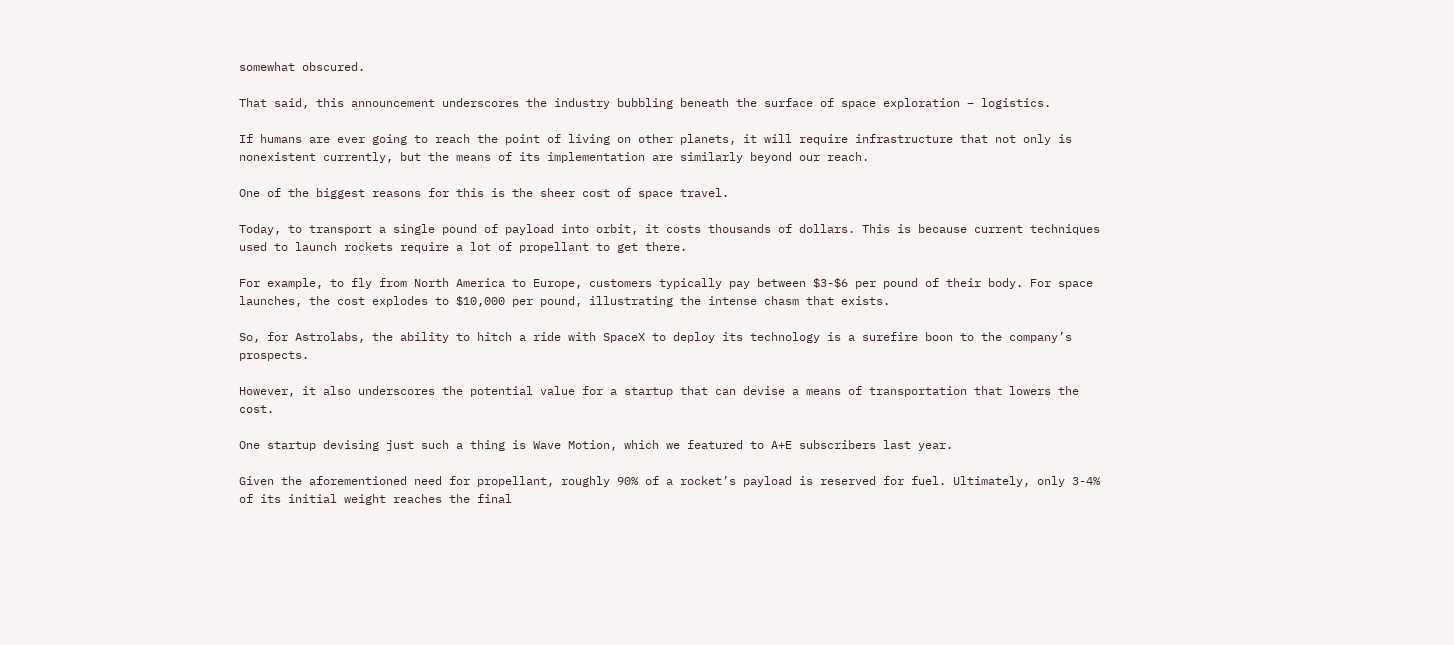somewhat obscured.

That said, this announcement underscores the industry bubbling beneath the surface of space exploration – logistics.

If humans are ever going to reach the point of living on other planets, it will require infrastructure that not only is nonexistent currently, but the means of its implementation are similarly beyond our reach.

One of the biggest reasons for this is the sheer cost of space travel.

Today, to transport a single pound of payload into orbit, it costs thousands of dollars. This is because current techniques used to launch rockets require a lot of propellant to get there.

For example, to fly from North America to Europe, customers typically pay between $3-$6 per pound of their body. For space launches, the cost explodes to $10,000 per pound, illustrating the intense chasm that exists.

So, for Astrolabs, the ability to hitch a ride with SpaceX to deploy its technology is a surefire boon to the company’s prospects.

However, it also underscores the potential value for a startup that can devise a means of transportation that lowers the cost.

One startup devising just such a thing is Wave Motion, which we featured to A+E subscribers last year.

Given the aforementioned need for propellant, roughly 90% of a rocket’s payload is reserved for fuel. Ultimately, only 3-4% of its initial weight reaches the final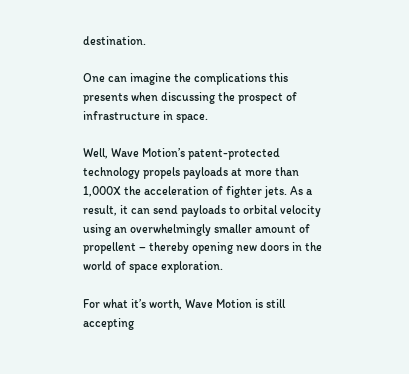destination.

One can imagine the complications this presents when discussing the prospect of infrastructure in space.

Well, Wave Motion’s patent-protected technology propels payloads at more than 1,000X the acceleration of fighter jets. As a result, it can send payloads to orbital velocity using an overwhelmingly smaller amount of propellent – thereby opening new doors in the world of space exploration.

For what it’s worth, Wave Motion is still accepting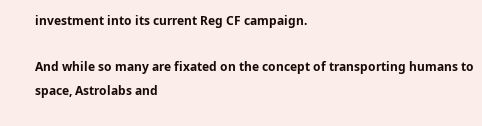investment into its current Reg CF campaign.

And while so many are fixated on the concept of transporting humans to space, Astrolabs and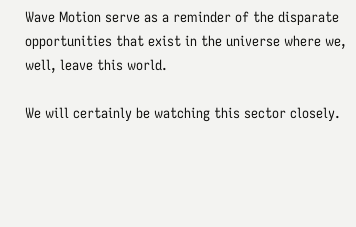Wave Motion serve as a reminder of the disparate opportunities that exist in the universe where we, well, leave this world.

We will certainly be watching this sector closely.